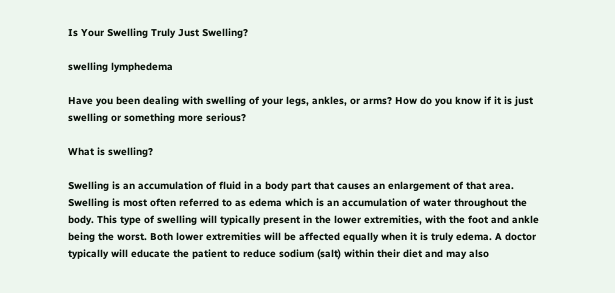Is Your Swelling Truly Just Swelling?

swelling lymphedema

Have you been dealing with swelling of your legs, ankles, or arms? How do you know if it is just swelling or something more serious?

What is swelling?

Swelling is an accumulation of fluid in a body part that causes an enlargement of that area. Swelling is most often referred to as edema which is an accumulation of water throughout the body. This type of swelling will typically present in the lower extremities, with the foot and ankle being the worst. Both lower extremities will be affected equally when it is truly edema. A doctor typically will educate the patient to reduce sodium (salt) within their diet and may also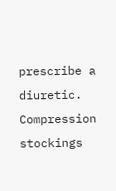prescribe a diuretic. Compression stockings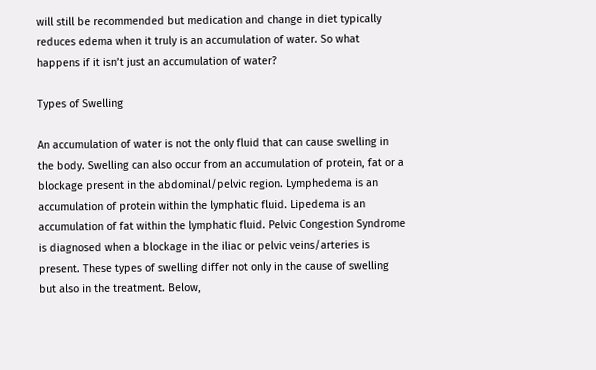will still be recommended but medication and change in diet typically reduces edema when it truly is an accumulation of water. So what happens if it isn’t just an accumulation of water?

Types of Swelling

An accumulation of water is not the only fluid that can cause swelling in the body. Swelling can also occur from an accumulation of protein, fat or a blockage present in the abdominal/pelvic region. Lymphedema is an accumulation of protein within the lymphatic fluid. Lipedema is an accumulation of fat within the lymphatic fluid. Pelvic Congestion Syndrome is diagnosed when a blockage in the iliac or pelvic veins/arteries is present. These types of swelling differ not only in the cause of swelling but also in the treatment. Below,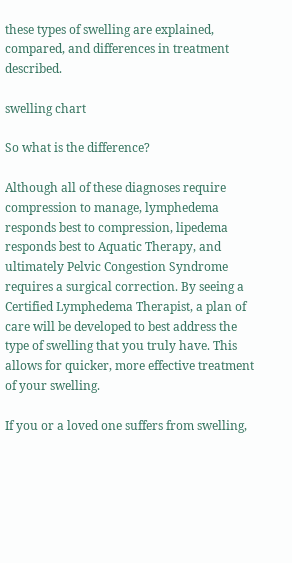these types of swelling are explained, compared, and differences in treatment described.

swelling chart

So what is the difference?

Although all of these diagnoses require compression to manage, lymphedema responds best to compression, lipedema responds best to Aquatic Therapy, and ultimately Pelvic Congestion Syndrome requires a surgical correction. By seeing a Certified Lymphedema Therapist, a plan of care will be developed to best address the type of swelling that you truly have. This allows for quicker, more effective treatment of your swelling.

If you or a loved one suffers from swelling,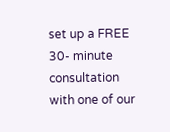set up a FREE 30- minute consultation with one of our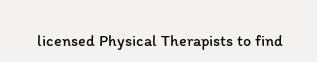licensed Physical Therapists to find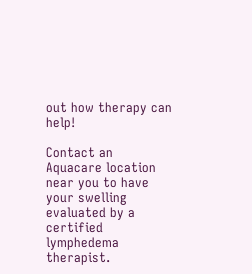out how therapy can help!

Contact an Aquacare location near you to have your swelling evaluated by a certified lymphedema therapist.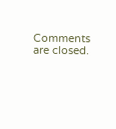Comments are closed.